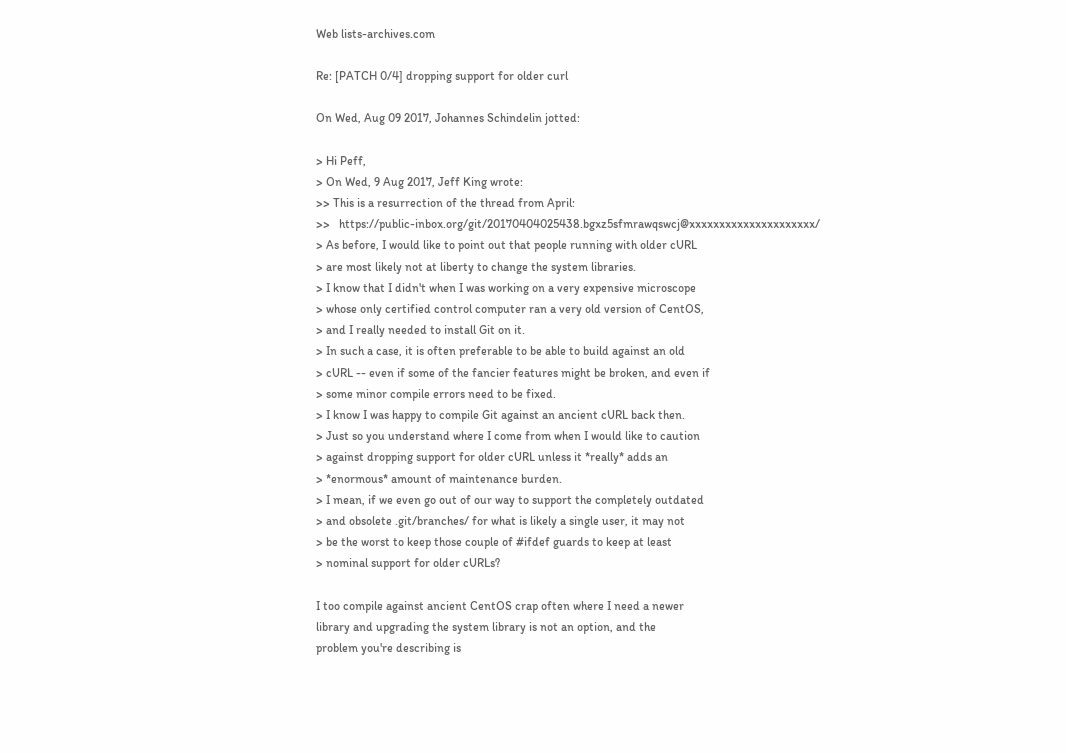Web lists-archives.com

Re: [PATCH 0/4] dropping support for older curl

On Wed, Aug 09 2017, Johannes Schindelin jotted:

> Hi Peff,
> On Wed, 9 Aug 2017, Jeff King wrote:
>> This is a resurrection of the thread from April:
>>   https://public-inbox.org/git/20170404025438.bgxz5sfmrawqswcj@xxxxxxxxxxxxxxxxxxxxx/
> As before, I would like to point out that people running with older cURL
> are most likely not at liberty to change the system libraries.
> I know that I didn't when I was working on a very expensive microscope
> whose only certified control computer ran a very old version of CentOS,
> and I really needed to install Git on it.
> In such a case, it is often preferable to be able to build against an old
> cURL -- even if some of the fancier features might be broken, and even if
> some minor compile errors need to be fixed.
> I know I was happy to compile Git against an ancient cURL back then.
> Just so you understand where I come from when I would like to caution
> against dropping support for older cURL unless it *really* adds an
> *enormous* amount of maintenance burden.
> I mean, if we even go out of our way to support the completely outdated
> and obsolete .git/branches/ for what is likely a single user, it may not
> be the worst to keep those couple of #ifdef guards to keep at least
> nominal support for older cURLs?

I too compile against ancient CentOS crap often where I need a newer
library and upgrading the system library is not an option, and the
problem you're describing is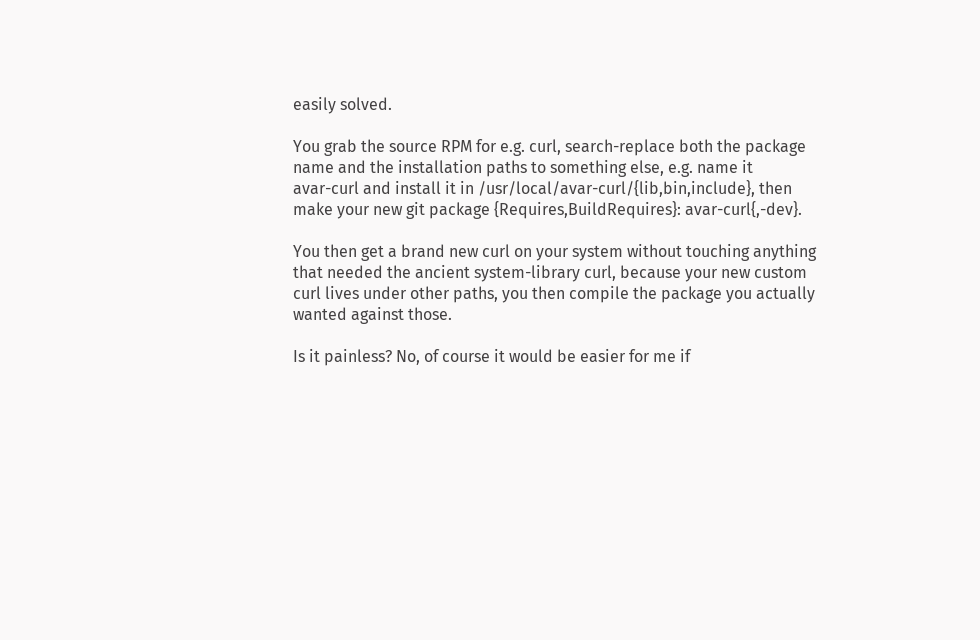easily solved.

You grab the source RPM for e.g. curl, search-replace both the package
name and the installation paths to something else, e.g. name it
avar-curl and install it in /usr/local/avar-curl/{lib,bin,include}, then
make your new git package {Requires,BuildRequires}: avar-curl{,-dev}.

You then get a brand new curl on your system without touching anything
that needed the ancient system-library curl, because your new custom
curl lives under other paths, you then compile the package you actually
wanted against those.

Is it painless? No, of course it would be easier for me if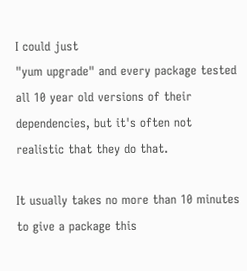I could just
"yum upgrade" and every package tested all 10 year old versions of their
dependencies, but it's often not realistic that they do that.

It usually takes no more than 10 minutes to give a package this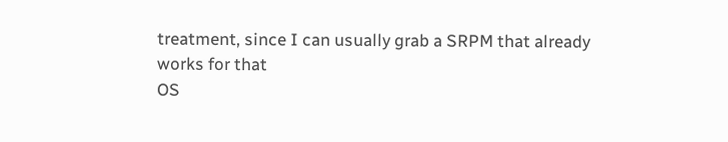treatment, since I can usually grab a SRPM that already works for that
OS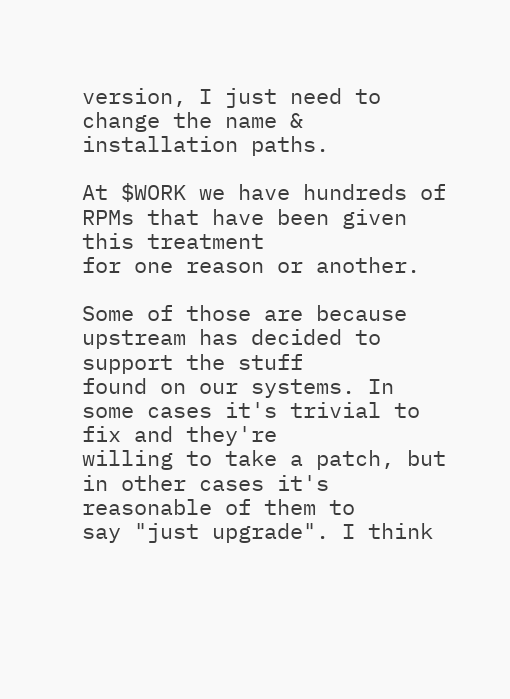version, I just need to change the name & installation paths.

At $WORK we have hundreds of RPMs that have been given this treatment
for one reason or another.

Some of those are because upstream has decided to support the stuff
found on our systems. In some cases it's trivial to fix and they're
willing to take a patch, but in other cases it's reasonable of them to
say "just upgrade". I think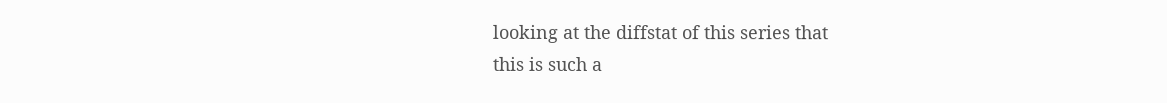looking at the diffstat of this series that
this is such a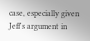case, especially given Jeff's argument in